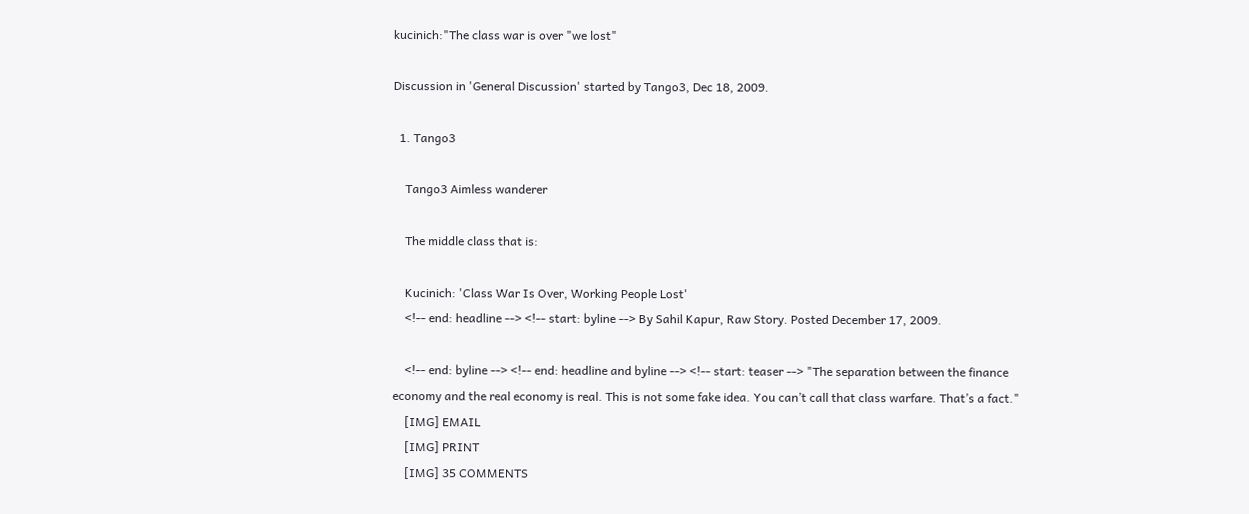kucinich:"The class war is over "we lost"

Discussion in 'General Discussion' started by Tango3, Dec 18, 2009.

  1. Tango3

    Tango3 Aimless wanderer

    The middle class that is:

    Kucinich: 'Class War Is Over, Working People Lost'
    <!-- end: headline --> <!-- start: byline --> By Sahil Kapur, Raw Story. Posted December 17, 2009.

    <!-- end: byline --> <!-- end: headline and byline --> <!-- start: teaser --> "The separation between the finance economy and the real economy is real. This is not some fake idea. You can’t call that class warfare. That’s a fact."
    [IMG] EMAIL
    [IMG] PRINT
    [IMG] 35 COMMENTS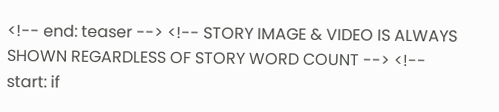<!-- end: teaser --> <!-- STORY IMAGE & VIDEO IS ALWAYS SHOWN REGARDLESS OF STORY WORD COUNT --> <!-- start: if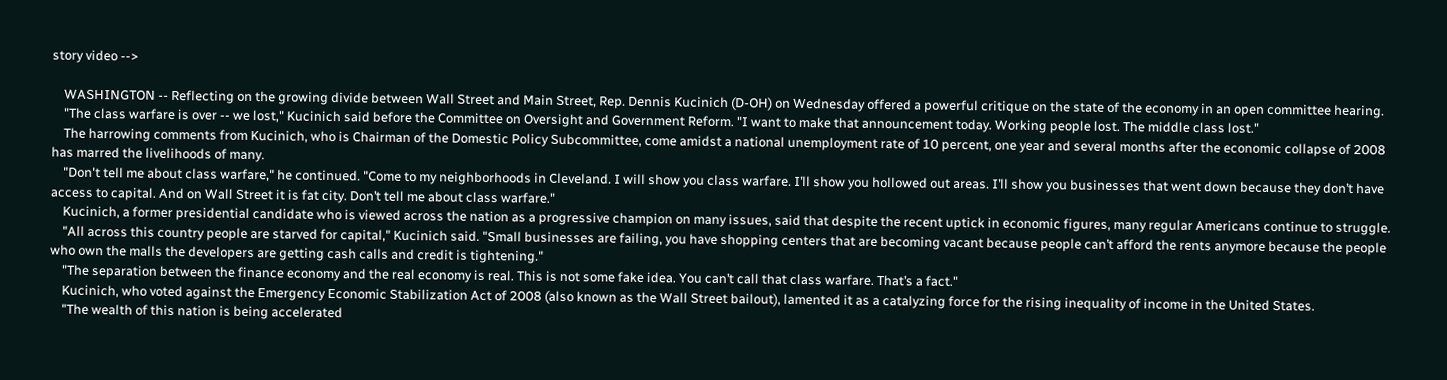story video -->

    WASHINGTON -- Reflecting on the growing divide between Wall Street and Main Street, Rep. Dennis Kucinich (D-OH) on Wednesday offered a powerful critique on the state of the economy in an open committee hearing.
    "The class warfare is over -- we lost," Kucinich said before the Committee on Oversight and Government Reform. "I want to make that announcement today. Working people lost. The middle class lost."
    The harrowing comments from Kucinich, who is Chairman of the Domestic Policy Subcommittee, come amidst a national unemployment rate of 10 percent, one year and several months after the economic collapse of 2008 has marred the livelihoods of many.
    "Don't tell me about class warfare," he continued. "Come to my neighborhoods in Cleveland. I will show you class warfare. I’ll show you hollowed out areas. I’ll show you businesses that went down because they don’t have access to capital. And on Wall Street it is fat city. Don’t tell me about class warfare."
    Kucinich, a former presidential candidate who is viewed across the nation as a progressive champion on many issues, said that despite the recent uptick in economic figures, many regular Americans continue to struggle.
    "All across this country people are starved for capital," Kucinich said. "Small businesses are failing, you have shopping centers that are becoming vacant because people can’t afford the rents anymore because the people who own the malls the developers are getting cash calls and credit is tightening."
    "The separation between the finance economy and the real economy is real. This is not some fake idea. You can’t call that class warfare. That’s a fact."
    Kucinich, who voted against the Emergency Economic Stabilization Act of 2008 (also known as the Wall Street bailout), lamented it as a catalyzing force for the rising inequality of income in the United States.
    "The wealth of this nation is being accelerated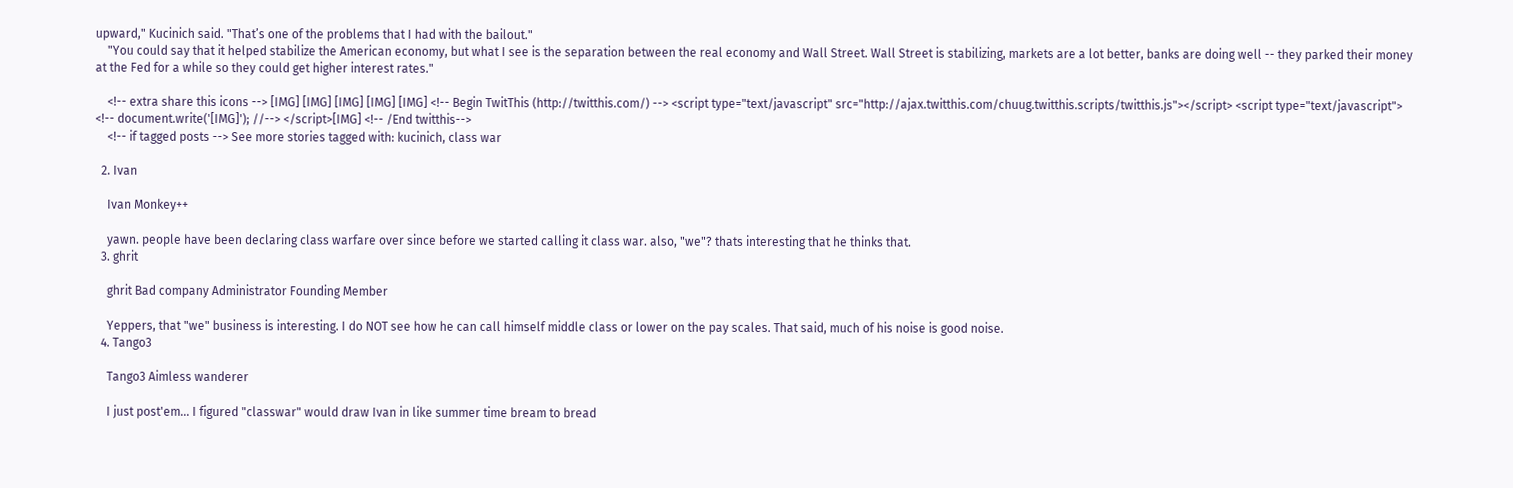upward," Kucinich said. "That’s one of the problems that I had with the bailout."
    "You could say that it helped stabilize the American economy, but what I see is the separation between the real economy and Wall Street. Wall Street is stabilizing, markets are a lot better, banks are doing well -- they parked their money at the Fed for a while so they could get higher interest rates."

    <!-- extra share this icons --> [IMG] [IMG] [IMG] [IMG] [IMG] <!-- Begin TwitThis (http://twitthis.com/) --> <script type="text/javascript" src="http://ajax.twitthis.com/chuug.twitthis.scripts/twitthis.js"></script> <script type="text/javascript"> <!-- document.write('[IMG]'); //--> </script>[IMG] <!-- /End twitthis-->
    <!-- if tagged posts --> See more stories tagged with: kucinich, class war

  2. Ivan

    Ivan Monkey++

    yawn. people have been declaring class warfare over since before we started calling it class war. also, "we"? thats interesting that he thinks that.
  3. ghrit

    ghrit Bad company Administrator Founding Member

    Yeppers, that "we" business is interesting. I do NOT see how he can call himself middle class or lower on the pay scales. That said, much of his noise is good noise.
  4. Tango3

    Tango3 Aimless wanderer

    I just post'em... I figured "classwar" would draw Ivan in like summer time bream to bread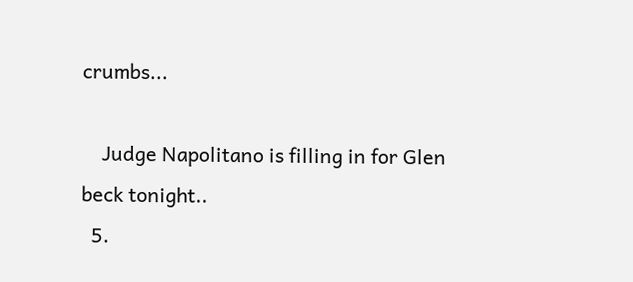crumbs...

    Judge Napolitano is filling in for Glen beck tonight..
  5.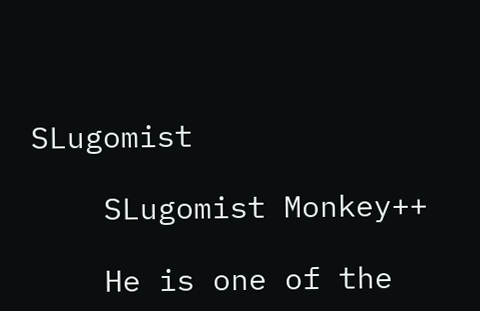SLugomist

    SLugomist Monkey++

    He is one of the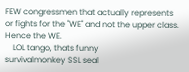FEW congressmen that actually represents or fights for the "WE" and not the upper class. Hence the WE.
    LOL tango, thats funny
survivalmonkey SSL seal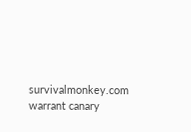survivalmonkey.com warrant canary